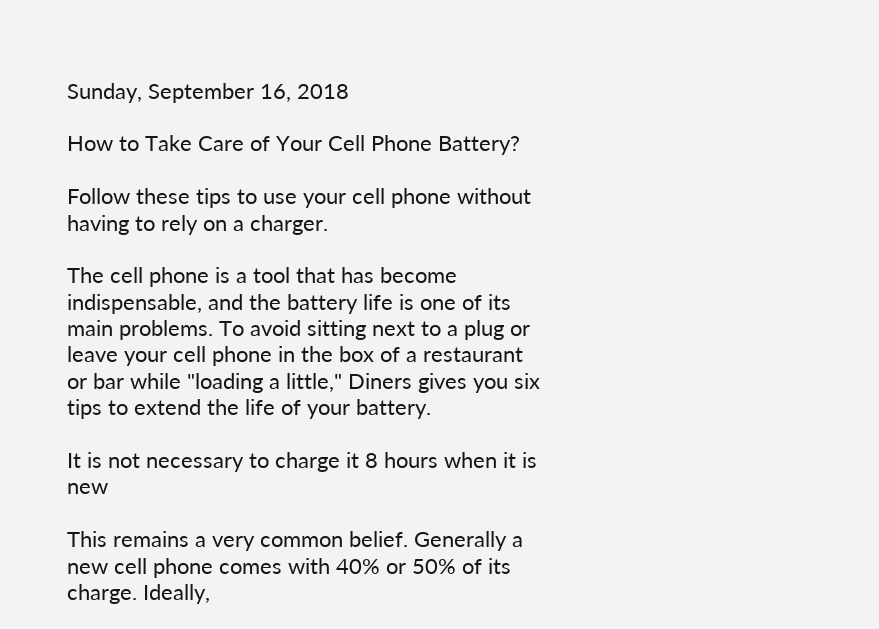Sunday, September 16, 2018

How to Take Care of Your Cell Phone Battery?

Follow these tips to use your cell phone without having to rely on a charger.

The cell phone is a tool that has become indispensable, and the battery life is one of its main problems. To avoid sitting next to a plug or leave your cell phone in the box of a restaurant or bar while "loading a little," Diners gives you six tips to extend the life of your battery.

It is not necessary to charge it 8 hours when it is new

This remains a very common belief. Generally a new cell phone comes with 40% or 50% of its charge. Ideally,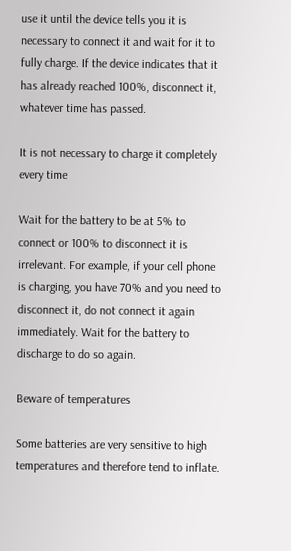use it until the device tells you it is necessary to connect it and wait for it to fully charge. If the device indicates that it has already reached 100%, disconnect it, whatever time has passed.

It is not necessary to charge it completely every time

Wait for the battery to be at 5% to connect or 100% to disconnect it is irrelevant. For example, if your cell phone is charging, you have 70% and you need to disconnect it, do not connect it again immediately. Wait for the battery to discharge to do so again.

Beware of temperatures

Some batteries are very sensitive to high temperatures and therefore tend to inflate.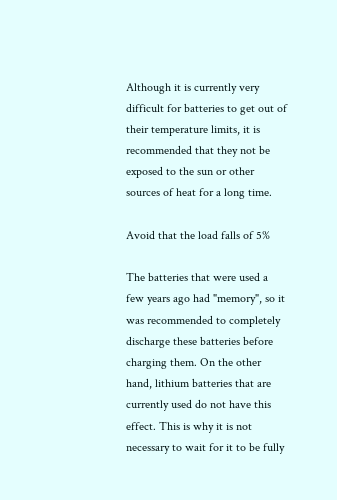Although it is currently very difficult for batteries to get out of their temperature limits, it is recommended that they not be exposed to the sun or other sources of heat for a long time.

Avoid that the load falls of 5%

The batteries that were used a few years ago had "memory", so it was recommended to completely discharge these batteries before charging them. On the other hand, lithium batteries that are currently used do not have this effect. This is why it is not necessary to wait for it to be fully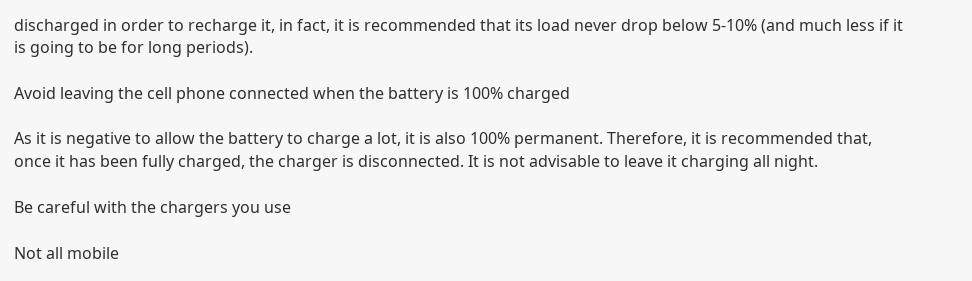discharged in order to recharge it, in fact, it is recommended that its load never drop below 5-10% (and much less if it is going to be for long periods).

Avoid leaving the cell phone connected when the battery is 100% charged

As it is negative to allow the battery to charge a lot, it is also 100% permanent. Therefore, it is recommended that, once it has been fully charged, the charger is disconnected. It is not advisable to leave it charging all night.

Be careful with the chargers you use

Not all mobile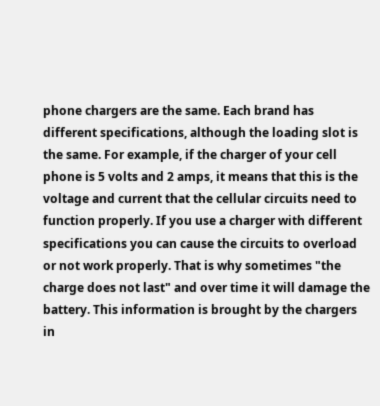phone chargers are the same. Each brand has different specifications, although the loading slot is the same. For example, if the charger of your cell phone is 5 volts and 2 amps, it means that this is the voltage and current that the cellular circuits need to function properly. If you use a charger with different specifications you can cause the circuits to overload or not work properly. That is why sometimes "the charge does not last" and over time it will damage the battery. This information is brought by the chargers in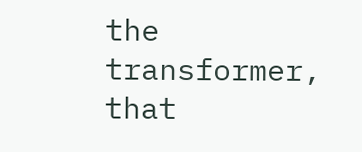the transformer, that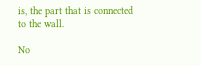is, the part that is connected to the wall.

No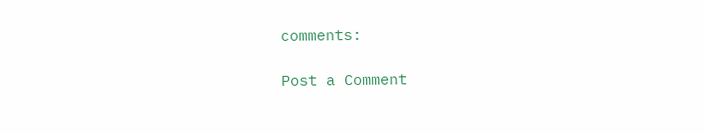comments:

Post a Comment